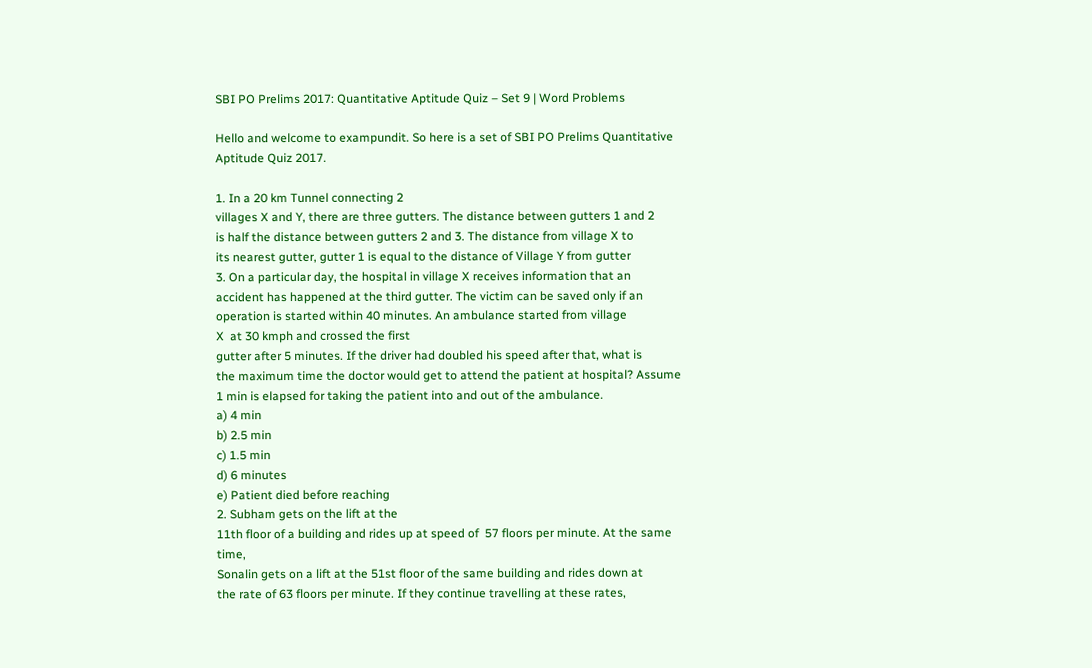SBI PO Prelims 2017: Quantitative Aptitude Quiz – Set 9 | Word Problems

Hello and welcome to exampundit. So here is a set of SBI PO Prelims Quantitative Aptitude Quiz 2017.

1. In a 20 km Tunnel connecting 2
villages X and Y, there are three gutters. The distance between gutters 1 and 2
is half the distance between gutters 2 and 3. The distance from village X to
its nearest gutter, gutter 1 is equal to the distance of Village Y from gutter
3. On a particular day, the hospital in village X receives information that an
accident has happened at the third gutter. The victim can be saved only if an
operation is started within 40 minutes. An ambulance started from village
X  at 30 kmph and crossed the first
gutter after 5 minutes. If the driver had doubled his speed after that, what is
the maximum time the doctor would get to attend the patient at hospital? Assume
1 min is elapsed for taking the patient into and out of the ambulance.
a) 4 min
b) 2.5 min
c) 1.5 min
d) 6 minutes
e) Patient died before reaching
2. Subham gets on the lift at the
11th floor of a building and rides up at speed of  57 floors per minute. At the same time,
Sonalin gets on a lift at the 51st floor of the same building and rides down at
the rate of 63 floors per minute. If they continue travelling at these rates,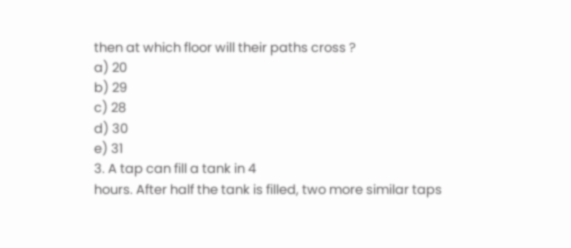then at which floor will their paths cross ?
a) 20
b) 29
c) 28
d) 30
e) 31
3. A tap can fill a tank in 4
hours. After half the tank is filled, two more similar taps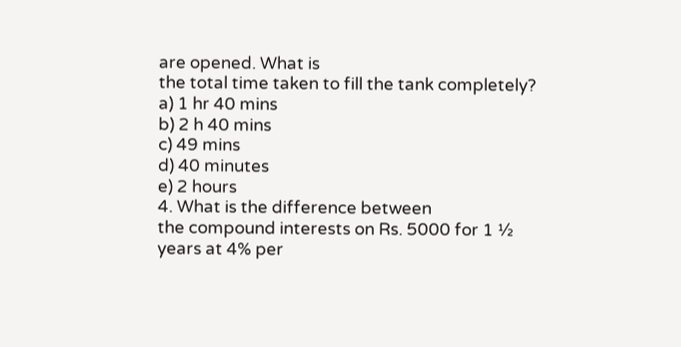are opened. What is
the total time taken to fill the tank completely?
a) 1 hr 40 mins
b) 2 h 40 mins
c) 49 mins
d) 40 minutes
e) 2 hours
4. What is the difference between
the compound interests on Rs. 5000 for 1 ½
years at 4% per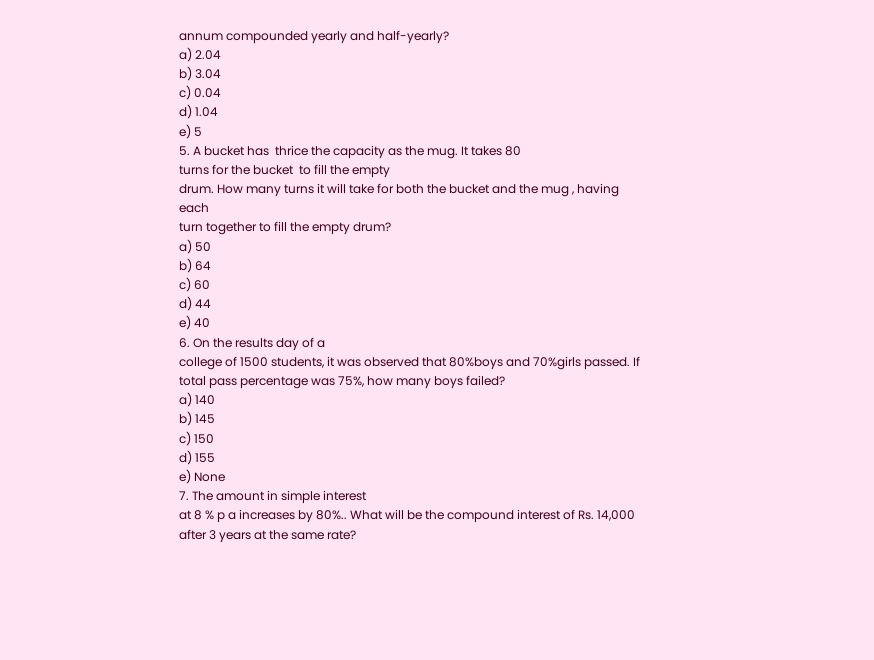annum compounded yearly and half-yearly?
a) 2.04
b) 3.04
c) 0.04
d) 1.04
e) 5
5. A bucket has  thrice the capacity as the mug. It takes 80
turns for the bucket  to fill the empty
drum. How many turns it will take for both the bucket and the mug , having each
turn together to fill the empty drum?
a) 50
b) 64
c) 60
d) 44
e) 40
6. On the results day of a
college of 1500 students, it was observed that 80%boys and 70%girls passed. If
total pass percentage was 75%, how many boys failed?
a) 140
b) 145
c) 150
d) 155
e) None
7. The amount in simple interest
at 8 % p a increases by 80%.. What will be the compound interest of Rs. 14,000
after 3 years at the same rate?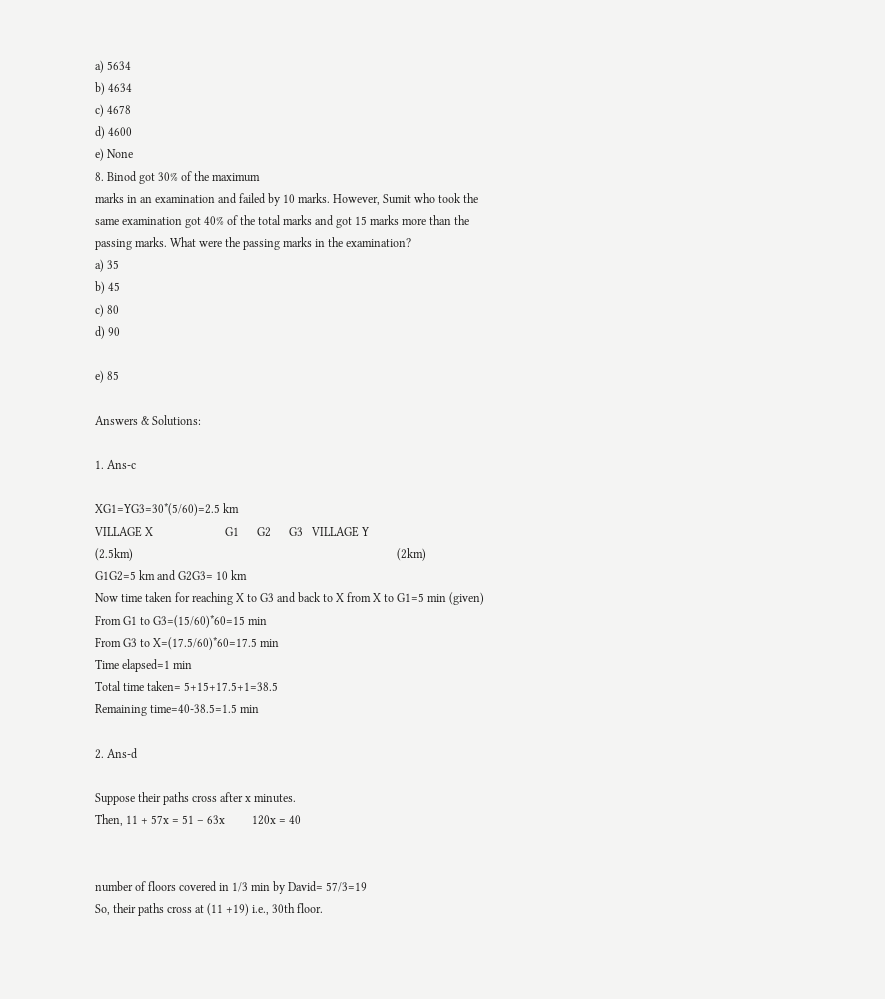a) 5634
b) 4634
c) 4678
d) 4600
e) None
8. Binod got 30% of the maximum
marks in an examination and failed by 10 marks. However, Sumit who took the
same examination got 40% of the total marks and got 15 marks more than the
passing marks. What were the passing marks in the examination?
a) 35
b) 45
c) 80
d) 90

e) 85

Answers & Solutions:

1. Ans-c

XG1=YG3=30*(5/60)=2.5 km
VILLAGE X                        G1      G2      G3   VILLAGE Y
(2.5km)                                                                                        (2km)
G1G2=5 km and G2G3= 10 km
Now time taken for reaching X to G3 and back to X from X to G1=5 min (given)
From G1 to G3=(15/60)*60=15 min
From G3 to X=(17.5/60)*60=17.5 min
Time elapsed=1 min
Total time taken= 5+15+17.5+1=38.5
Remaining time=40-38.5=1.5 min

2. Ans-d

Suppose their paths cross after x minutes.
Then, 11 + 57x = 51 – 63x         120x = 40


number of floors covered in 1/3 min by David= 57/3=19
So, their paths cross at (11 +19) i.e., 30th floor.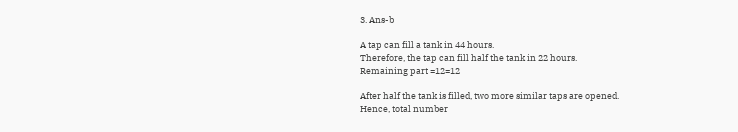3. Ans-b

A tap can fill a tank in 44 hours.
Therefore, the tap can fill half the tank in 22 hours.
Remaining part =12=12

After half the tank is filled, two more similar taps are opened.
Hence, total number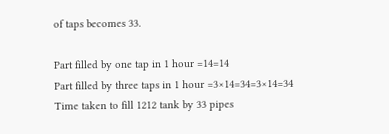of taps becomes 33.

Part filled by one tap in 1 hour =14=14
Part filled by three taps in 1 hour =3×14=34=3×14=34
Time taken to fill 1212 tank by 33 pipes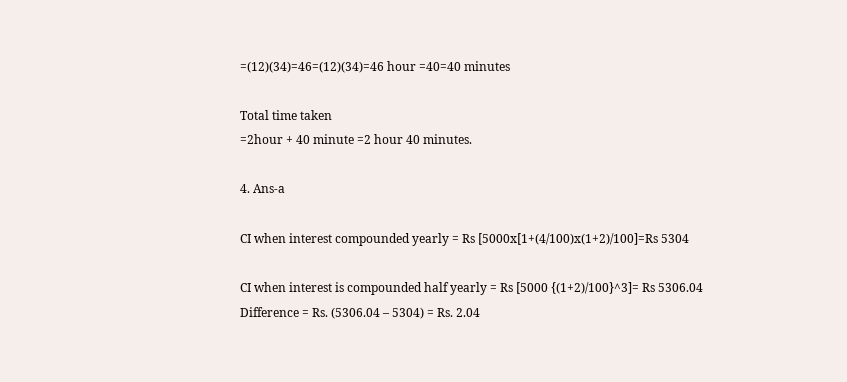=(12)(34)=46=(12)(34)=46 hour =40=40 minutes

Total time taken
=2hour + 40 minute =2 hour 40 minutes.

4. Ans-a

CI when interest compounded yearly = Rs [5000x[1+(4/100)x(1+2)/100]=Rs 5304

CI when interest is compounded half yearly = Rs [5000 {(1+2)/100}^3]= Rs 5306.04
Difference = Rs. (5306.04 – 5304) = Rs. 2.04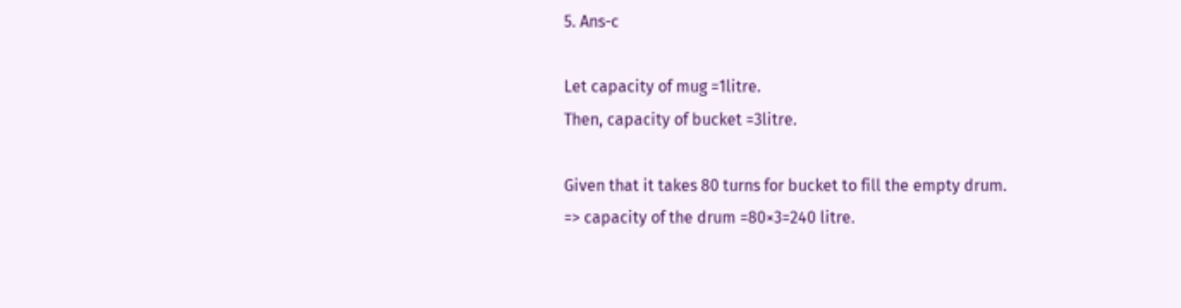5. Ans-c

Let capacity of mug =1litre.
Then, capacity of bucket =3litre.

Given that it takes 80 turns for bucket to fill the empty drum.
=> capacity of the drum =80×3=240 litre.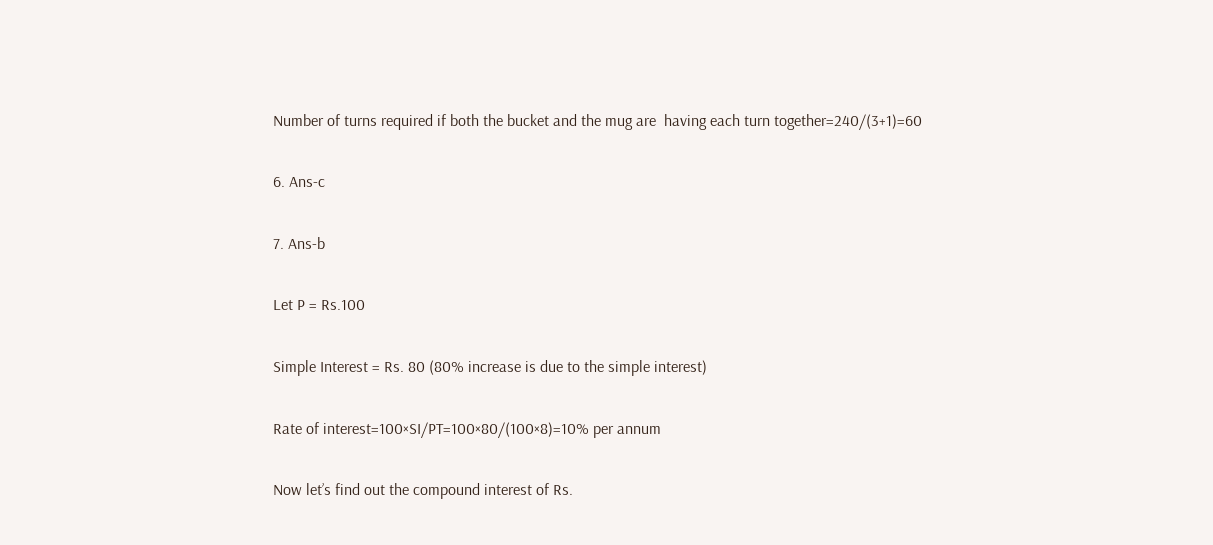Number of turns required if both the bucket and the mug are  having each turn together=240/(3+1)=60

6. Ans-c

7. Ans-b

Let P = Rs.100

Simple Interest = Rs. 80 (80% increase is due to the simple interest)

Rate of interest=100×SI/PT=100×80/(100×8)=10% per annum

Now let’s find out the compound interest of Rs.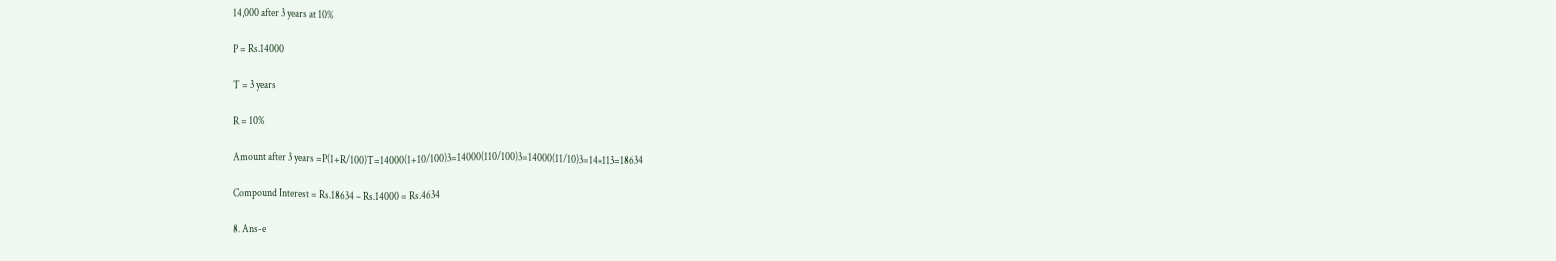14,000 after 3 years at 10%

P = Rs.14000

T = 3 years

R = 10%

Amount after 3 years =P(1+R/100)T=14000(1+10/100)3=14000(110/100)3=14000(11/10)3=14×113=18634

Compound Interest = Rs.18634 – Rs.14000 = Rs.4634

8. Ans-e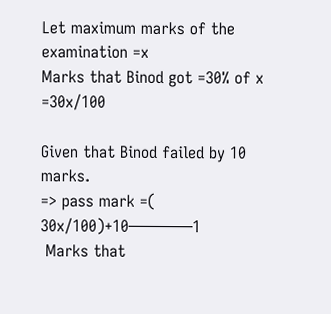Let maximum marks of the examination =x
Marks that Binod got =30% of x =30x/100

Given that Binod failed by 10 marks.
=> pass mark =( 30x/100)+10————1
 Marks that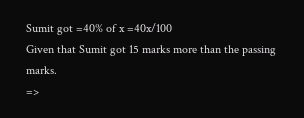Sumit got =40% of x =40x/100
Given that Sumit got 15 marks more than the passing marks.
=>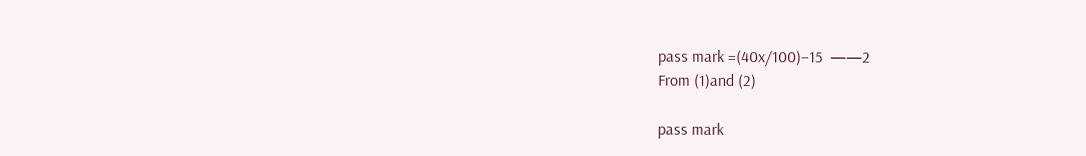pass mark =(40x/100)−15  ——2
From (1)and (2)

pass mark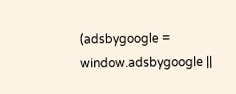(adsbygoogle = window.adsbygoogle ||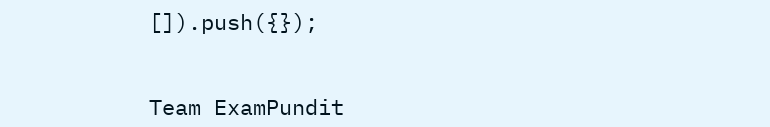[]).push({});


Team ExamPundit